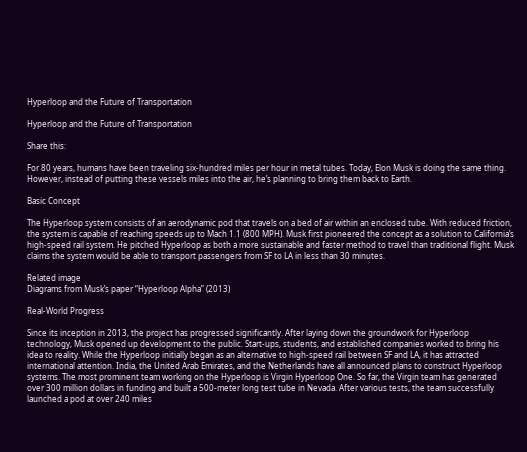Hyperloop and the Future of Transportation

Hyperloop and the Future of Transportation

Share this:

For 80 years, humans have been traveling six-hundred miles per hour in metal tubes. Today, Elon Musk is doing the same thing. However, instead of putting these vessels miles into the air, he’s planning to bring them back to Earth.

Basic Concept

The Hyperloop system consists of an aerodynamic pod that travels on a bed of air within an enclosed tube. With reduced friction, the system is capable of reaching speeds up to Mach 1.1 (800 MPH). Musk first pioneered the concept as a solution to California’s high-speed rail system. He pitched Hyperloop as both a more sustainable and faster method to travel than traditional flight. Musk claims the system would be able to transport passengers from SF to LA in less than 30 minutes.

Related image
Diagrams from Musk’s paper “Hyperloop Alpha” (2013)

Real-World Progress

Since its inception in 2013, the project has progressed significantly. After laying down the groundwork for Hyperloop technology, Musk opened up development to the public. Start-ups, students, and established companies worked to bring his idea to reality. While the Hyperloop initially began as an alternative to high-speed rail between SF and LA, it has attracted international attention. India, the United Arab Emirates, and the Netherlands have all announced plans to construct Hyperloop systems. The most prominent team working on the Hyperloop is Virgin Hyperloop One. So far, the Virgin team has generated over 300 million dollars in funding and built a 500-meter long test tube in Nevada. After various tests, the team successfully launched a pod at over 240 miles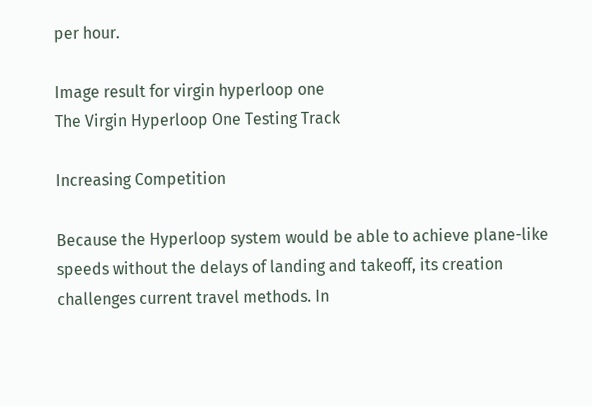per hour.

Image result for virgin hyperloop one
The Virgin Hyperloop One Testing Track

Increasing Competition

Because the Hyperloop system would be able to achieve plane-like speeds without the delays of landing and takeoff, its creation challenges current travel methods. In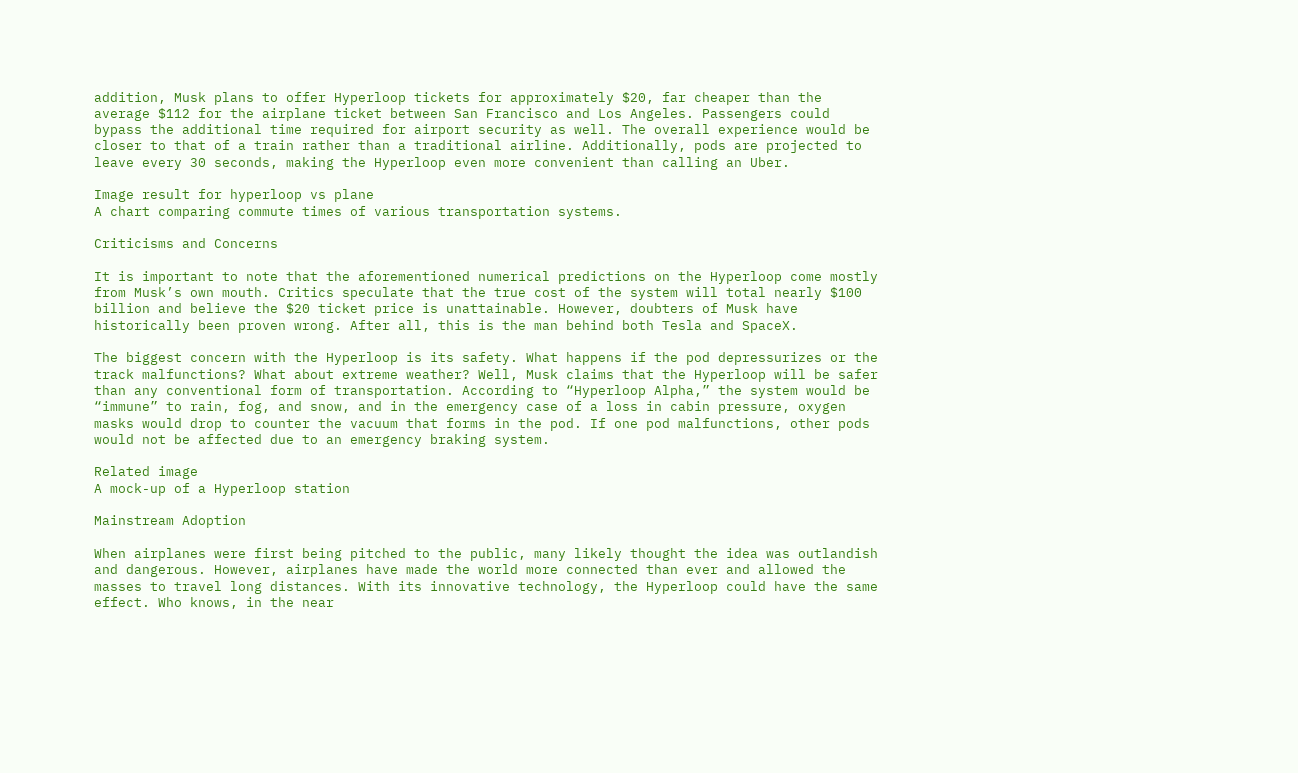addition, Musk plans to offer Hyperloop tickets for approximately $20, far cheaper than the average $112 for the airplane ticket between San Francisco and Los Angeles. Passengers could bypass the additional time required for airport security as well. The overall experience would be closer to that of a train rather than a traditional airline. Additionally, pods are projected to leave every 30 seconds, making the Hyperloop even more convenient than calling an Uber.

Image result for hyperloop vs plane
A chart comparing commute times of various transportation systems.

Criticisms and Concerns

It is important to note that the aforementioned numerical predictions on the Hyperloop come mostly from Musk’s own mouth. Critics speculate that the true cost of the system will total nearly $100 billion and believe the $20 ticket price is unattainable. However, doubters of Musk have historically been proven wrong. After all, this is the man behind both Tesla and SpaceX.

The biggest concern with the Hyperloop is its safety. What happens if the pod depressurizes or the track malfunctions? What about extreme weather? Well, Musk claims that the Hyperloop will be safer than any conventional form of transportation. According to “Hyperloop Alpha,” the system would be “immune” to rain, fog, and snow, and in the emergency case of a loss in cabin pressure, oxygen masks would drop to counter the vacuum that forms in the pod. If one pod malfunctions, other pods would not be affected due to an emergency braking system.

Related image
A mock-up of a Hyperloop station

Mainstream Adoption

When airplanes were first being pitched to the public, many likely thought the idea was outlandish and dangerous. However, airplanes have made the world more connected than ever and allowed the masses to travel long distances. With its innovative technology, the Hyperloop could have the same effect. Who knows, in the near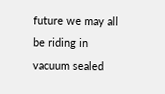future we may all be riding in vacuum sealed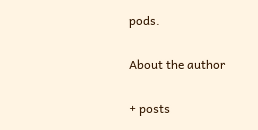pods.

About the author

+ posts